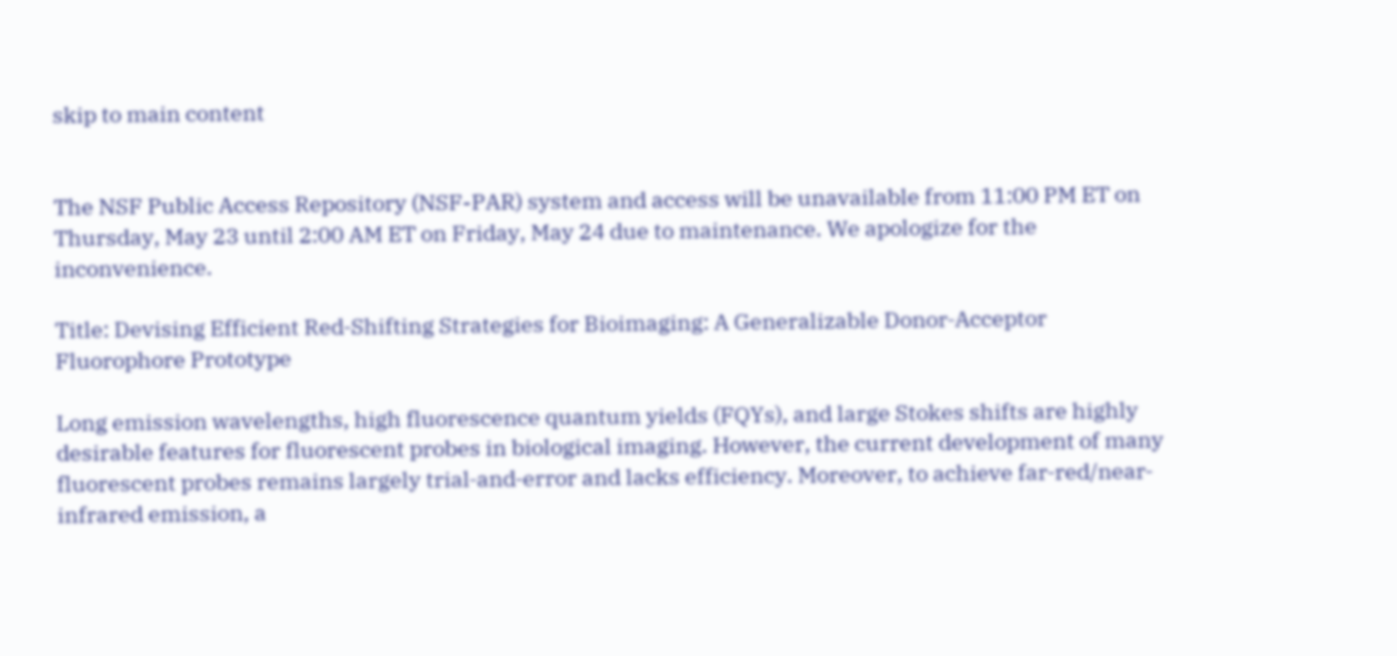skip to main content


The NSF Public Access Repository (NSF-PAR) system and access will be unavailable from 11:00 PM ET on Thursday, May 23 until 2:00 AM ET on Friday, May 24 due to maintenance. We apologize for the inconvenience.

Title: Devising Efficient Red‐Shifting Strategies for Bioimaging: A Generalizable Donor‐Acceptor Fluorophore Prototype

Long emission wavelengths, high fluorescence quantum yields (FQYs), and large Stokes shifts are highly desirable features for fluorescent probes in biological imaging. However, the current development of many fluorescent probes remains largely trial‐and‐error and lacks efficiency. Moreover, to achieve far‐red/near‐infrared emission, a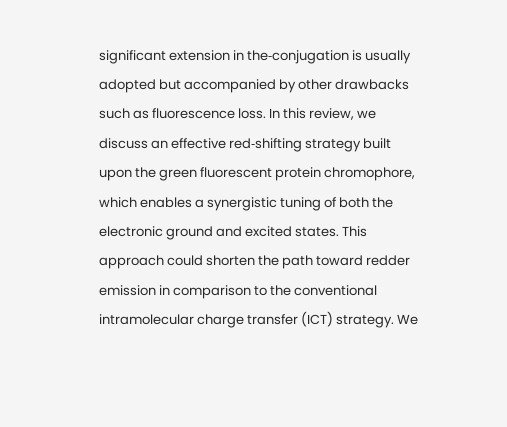significant extension in the‐conjugation is usually adopted but accompanied by other drawbacks such as fluorescence loss. In this review, we discuss an effective red‐shifting strategy built upon the green fluorescent protein chromophore, which enables a synergistic tuning of both the electronic ground and excited states. This approach could shorten the path toward redder emission in comparison to the conventional intramolecular charge transfer (ICT) strategy. We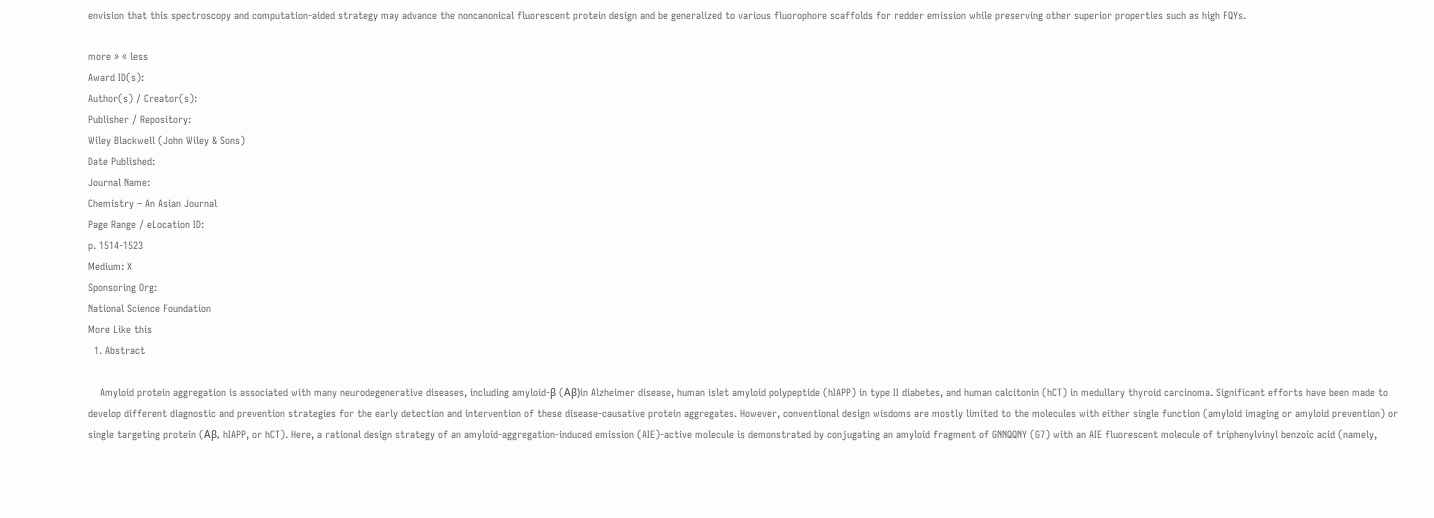envision that this spectroscopy and computation‐aided strategy may advance the noncanonical fluorescent protein design and be generalized to various fluorophore scaffolds for redder emission while preserving other superior properties such as high FQYs.

more » « less
Award ID(s):
Author(s) / Creator(s):
Publisher / Repository:
Wiley Blackwell (John Wiley & Sons)
Date Published:
Journal Name:
Chemistry – An Asian Journal
Page Range / eLocation ID:
p. 1514-1523
Medium: X
Sponsoring Org:
National Science Foundation
More Like this
  1. Abstract

    Amyloid protein aggregation is associated with many neurodegenerative diseases, including amyloid‐β (Aβ)in Alzheimer disease, human islet amyloid polypeptide (hIAPP) in type II diabetes, and human calcitonin (hCT) in medullary thyroid carcinoma. Significant efforts have been made to develop different diagnostic and prevention strategies for the early detection and intervention of these disease‐causative protein aggregates. However, conventional design wisdoms are mostly limited to the molecules with either single function (amyloid imaging or amyloid prevention) or single targeting protein (Aβ, hIAPP, or hCT). Here, a rational design strategy of an amyloid‐aggregation‐induced emission (AIE)‐active molecule is demonstrated by conjugating an amyloid fragment of GNNQQNY (G7) with an AIE fluorescent molecule of triphenylvinyl benzoic acid (namely,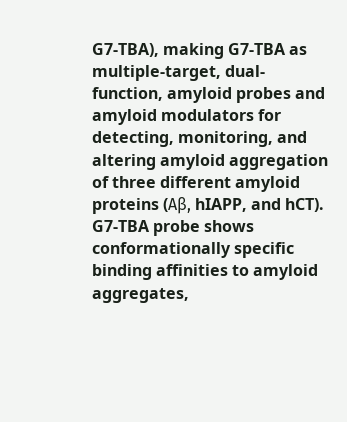G7‐TBA), making G7‐TBA as multiple‐target, dual‐function, amyloid probes and amyloid modulators for detecting, monitoring, and altering amyloid aggregation of three different amyloid proteins (Aβ, hIAPP, and hCT). G7‐TBA probe shows conformationally specific binding affinities to amyloid aggregates,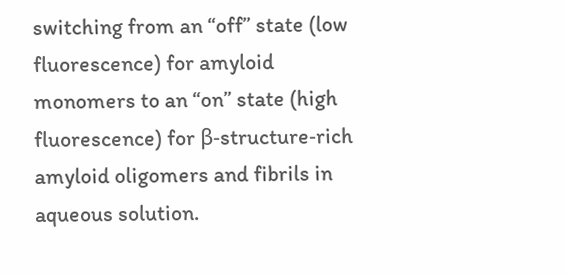switching from an “off” state (low fluorescence) for amyloid monomers to an “on” state (high fluorescence) for β‐structure‐rich amyloid oligomers and fibrils in aqueous solution.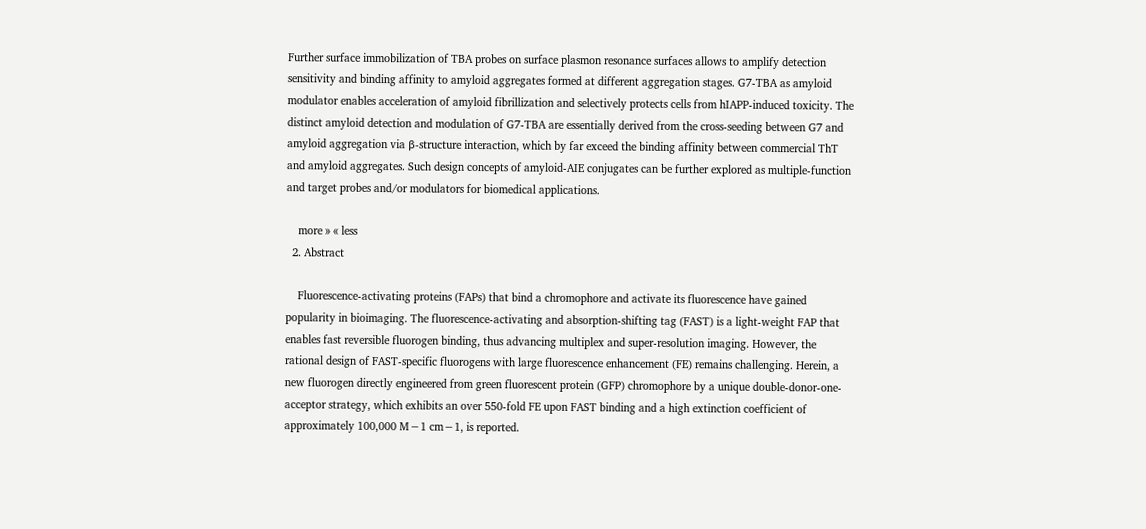Further surface immobilization of TBA probes on surface plasmon resonance surfaces allows to amplify detection sensitivity and binding affinity to amyloid aggregates formed at different aggregation stages. G7‐TBA as amyloid modulator enables acceleration of amyloid fibrillization and selectively protects cells from hIAPP‐induced toxicity. The distinct amyloid detection and modulation of G7‐TBA are essentially derived from the cross‐seeding between G7 and amyloid aggregation via β‐structure interaction, which by far exceed the binding affinity between commercial ThT and amyloid aggregates. Such design concepts of amyloid‐AIE conjugates can be further explored as multiple‐function and target probes and/or modulators for biomedical applications.

    more » « less
  2. Abstract

    Fluorescence‐activating proteins (FAPs) that bind a chromophore and activate its fluorescence have gained popularity in bioimaging. The fluorescence‐activating and absorption‐shifting tag (FAST) is a light‐weight FAP that enables fast reversible fluorogen binding, thus advancing multiplex and super‐resolution imaging. However, the rational design of FAST‐specific fluorogens with large fluorescence enhancement (FE) remains challenging. Herein, a new fluorogen directly engineered from green fluorescent protein (GFP) chromophore by a unique double‐donor‐one‐acceptor strategy, which exhibits an over 550‐fold FE upon FAST binding and a high extinction coefficient of approximately 100,000 M−1 cm−1, is reported.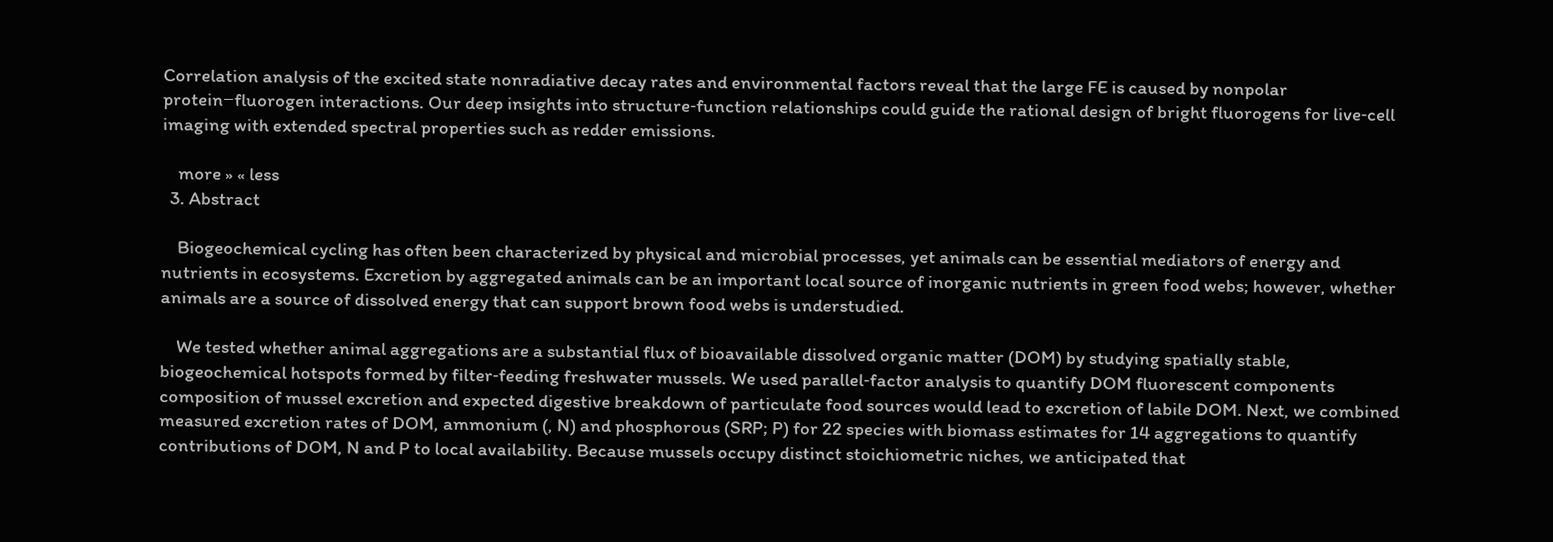Correlation analysis of the excited state nonradiative decay rates and environmental factors reveal that the large FE is caused by nonpolar protein−fluorogen interactions. Our deep insights into structure‐function relationships could guide the rational design of bright fluorogens for live‐cell imaging with extended spectral properties such as redder emissions.

    more » « less
  3. Abstract

    Biogeochemical cycling has often been characterized by physical and microbial processes, yet animals can be essential mediators of energy and nutrients in ecosystems. Excretion by aggregated animals can be an important local source of inorganic nutrients in green food webs; however, whether animals are a source of dissolved energy that can support brown food webs is understudied.

    We tested whether animal aggregations are a substantial flux of bioavailable dissolved organic matter (DOM) by studying spatially stable, biogeochemical hotspots formed by filter‐feeding freshwater mussels. We used parallel‐factor analysis to quantify DOM fluorescent components composition of mussel excretion and expected digestive breakdown of particulate food sources would lead to excretion of labile DOM. Next, we combined measured excretion rates of DOM, ammonium (, N) and phosphorous (SRP; P) for 22 species with biomass estimates for 14 aggregations to quantify contributions of DOM, N and P to local availability. Because mussels occupy distinct stoichiometric niches, we anticipated that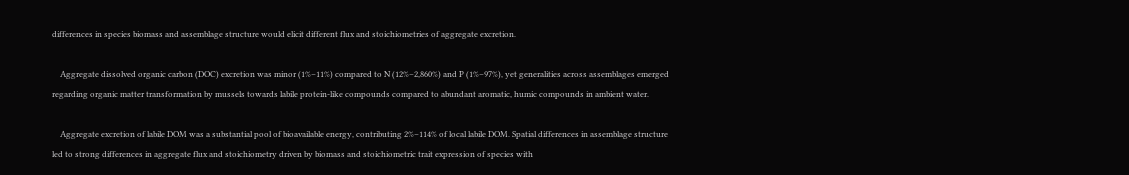differences in species biomass and assemblage structure would elicit different flux and stoichiometries of aggregate excretion.

    Aggregate dissolved organic carbon (DOC) excretion was minor (1%–11%) compared to N (12%–2,860%) and P (1%–97%), yet generalities across assemblages emerged regarding organic matter transformation by mussels towards labile protein‐like compounds compared to abundant aromatic, humic compounds in ambient water.

    Aggregate excretion of labile DOM was a substantial pool of bioavailable energy, contributing 2%–114% of local labile DOM. Spatial differences in assemblage structure led to strong differences in aggregate flux and stoichiometry driven by biomass and stoichiometric trait expression of species with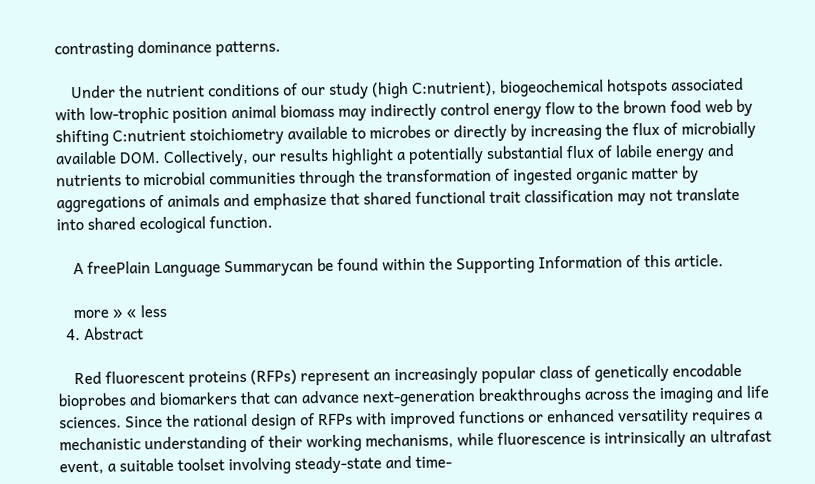contrasting dominance patterns.

    Under the nutrient conditions of our study (high C:nutrient), biogeochemical hotspots associated with low‐trophic position animal biomass may indirectly control energy flow to the brown food web by shifting C:nutrient stoichiometry available to microbes or directly by increasing the flux of microbially available DOM. Collectively, our results highlight a potentially substantial flux of labile energy and nutrients to microbial communities through the transformation of ingested organic matter by aggregations of animals and emphasize that shared functional trait classification may not translate into shared ecological function.

    A freePlain Language Summarycan be found within the Supporting Information of this article.

    more » « less
  4. Abstract

    Red fluorescent proteins (RFPs) represent an increasingly popular class of genetically encodable bioprobes and biomarkers that can advance next‐generation breakthroughs across the imaging and life sciences. Since the rational design of RFPs with improved functions or enhanced versatility requires a mechanistic understanding of their working mechanisms, while fluorescence is intrinsically an ultrafast event, a suitable toolset involving steady‐state and time‐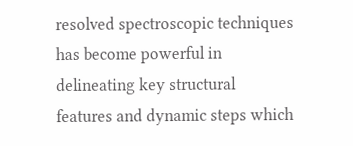resolved spectroscopic techniques has become powerful in delineating key structural features and dynamic steps which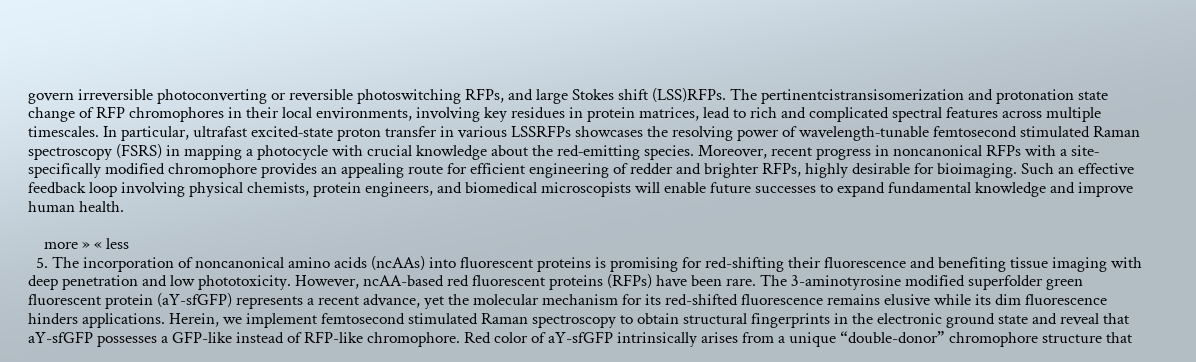govern irreversible photoconverting or reversible photoswitching RFPs, and large Stokes shift (LSS)RFPs. The pertinentcistransisomerization and protonation state change of RFP chromophores in their local environments, involving key residues in protein matrices, lead to rich and complicated spectral features across multiple timescales. In particular, ultrafast excited‐state proton transfer in various LSSRFPs showcases the resolving power of wavelength‐tunable femtosecond stimulated Raman spectroscopy (FSRS) in mapping a photocycle with crucial knowledge about the red‐emitting species. Moreover, recent progress in noncanonical RFPs with a site‐specifically modified chromophore provides an appealing route for efficient engineering of redder and brighter RFPs, highly desirable for bioimaging. Such an effective feedback loop involving physical chemists, protein engineers, and biomedical microscopists will enable future successes to expand fundamental knowledge and improve human health.

    more » « less
  5. The incorporation of noncanonical amino acids (ncAAs) into fluorescent proteins is promising for red-shifting their fluorescence and benefiting tissue imaging with deep penetration and low phototoxicity. However, ncAA-based red fluorescent proteins (RFPs) have been rare. The 3-aminotyrosine modified superfolder green fluorescent protein (aY-sfGFP) represents a recent advance, yet the molecular mechanism for its red-shifted fluorescence remains elusive while its dim fluorescence hinders applications. Herein, we implement femtosecond stimulated Raman spectroscopy to obtain structural fingerprints in the electronic ground state and reveal that aY-sfGFP possesses a GFP-like instead of RFP-like chromophore. Red color of aY-sfGFP intrinsically arises from a unique “double-donor” chromophore structure that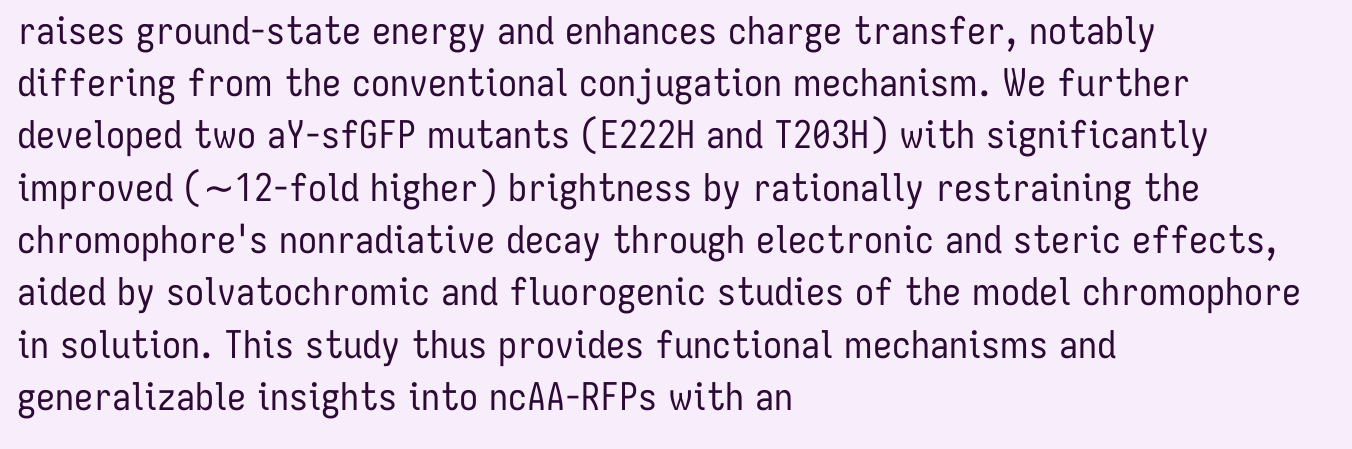raises ground-state energy and enhances charge transfer, notably differing from the conventional conjugation mechanism. We further developed two aY-sfGFP mutants (E222H and T203H) with significantly improved (∼12-fold higher) brightness by rationally restraining the chromophore's nonradiative decay through electronic and steric effects, aided by solvatochromic and fluorogenic studies of the model chromophore in solution. This study thus provides functional mechanisms and generalizable insights into ncAA-RFPs with an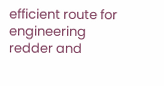efficient route for engineering redder and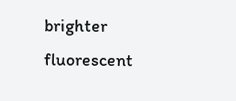brighter fluorescent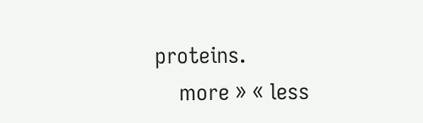proteins.
    more » « less